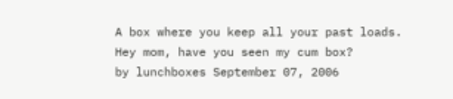A box where you keep all your past loads.
Hey mom, have you seen my cum box?
by lunchboxes September 07, 2006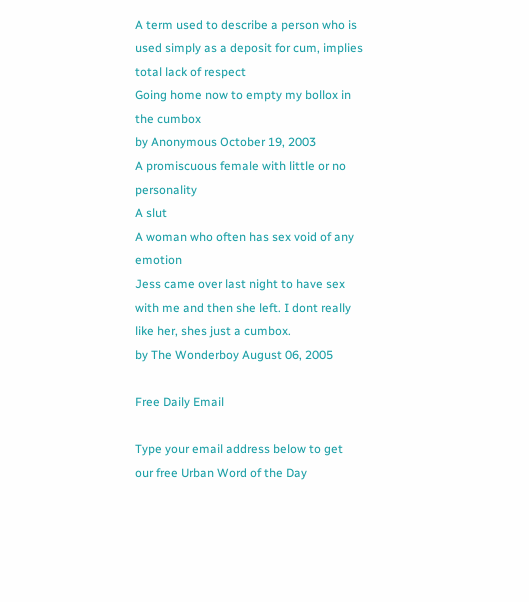A term used to describe a person who is used simply as a deposit for cum, implies total lack of respect
Going home now to empty my bollox in the cumbox
by Anonymous October 19, 2003
A promiscuous female with little or no personality
A slut
A woman who often has sex void of any emotion
Jess came over last night to have sex with me and then she left. I dont really like her, shes just a cumbox.
by The Wonderboy August 06, 2005

Free Daily Email

Type your email address below to get our free Urban Word of the Day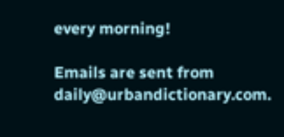every morning!

Emails are sent from daily@urbandictionary.com.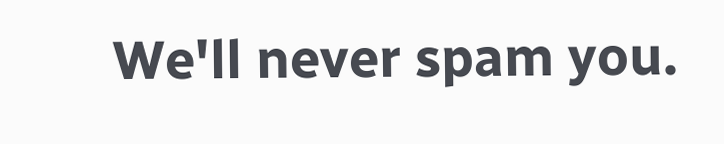We'll never spam you.